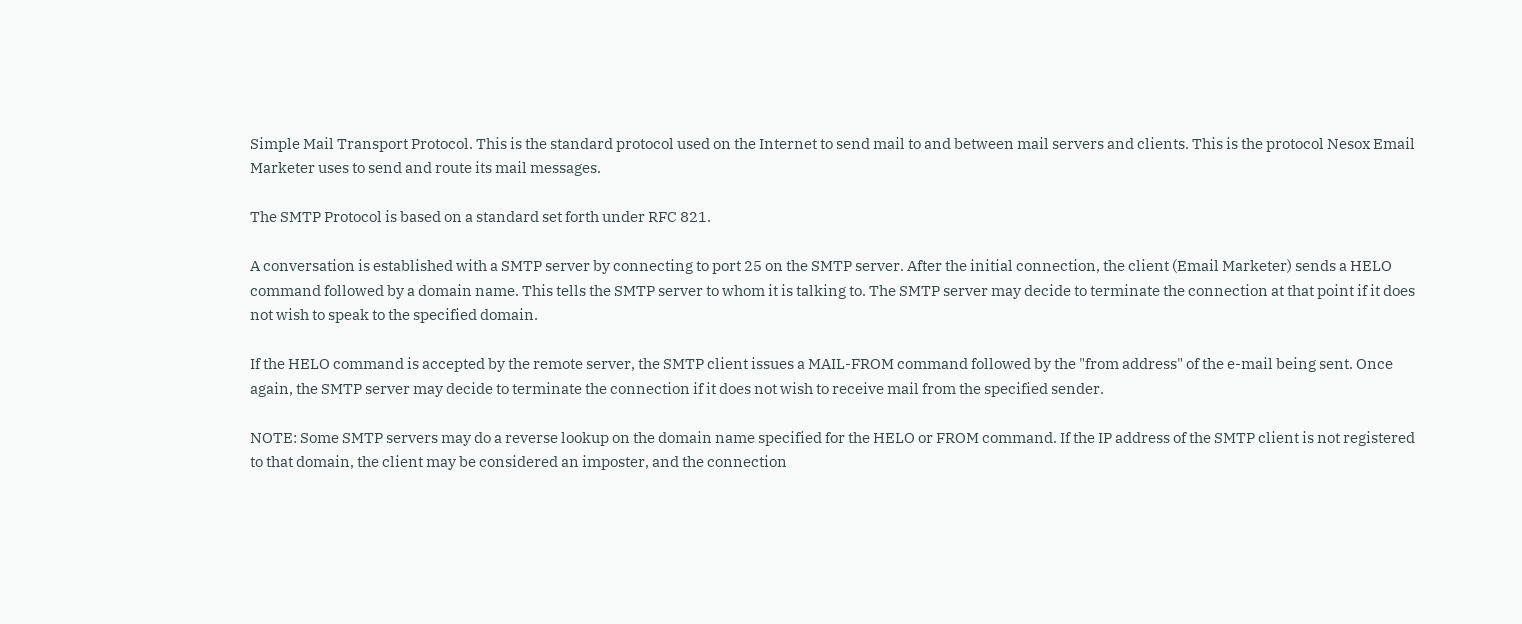Simple Mail Transport Protocol. This is the standard protocol used on the Internet to send mail to and between mail servers and clients. This is the protocol Nesox Email Marketer uses to send and route its mail messages.

The SMTP Protocol is based on a standard set forth under RFC 821.

A conversation is established with a SMTP server by connecting to port 25 on the SMTP server. After the initial connection, the client (Email Marketer) sends a HELO command followed by a domain name. This tells the SMTP server to whom it is talking to. The SMTP server may decide to terminate the connection at that point if it does not wish to speak to the specified domain.

If the HELO command is accepted by the remote server, the SMTP client issues a MAIL-FROM command followed by the "from address" of the e-mail being sent. Once again, the SMTP server may decide to terminate the connection if it does not wish to receive mail from the specified sender.

NOTE: Some SMTP servers may do a reverse lookup on the domain name specified for the HELO or FROM command. If the IP address of the SMTP client is not registered to that domain, the client may be considered an imposter, and the connection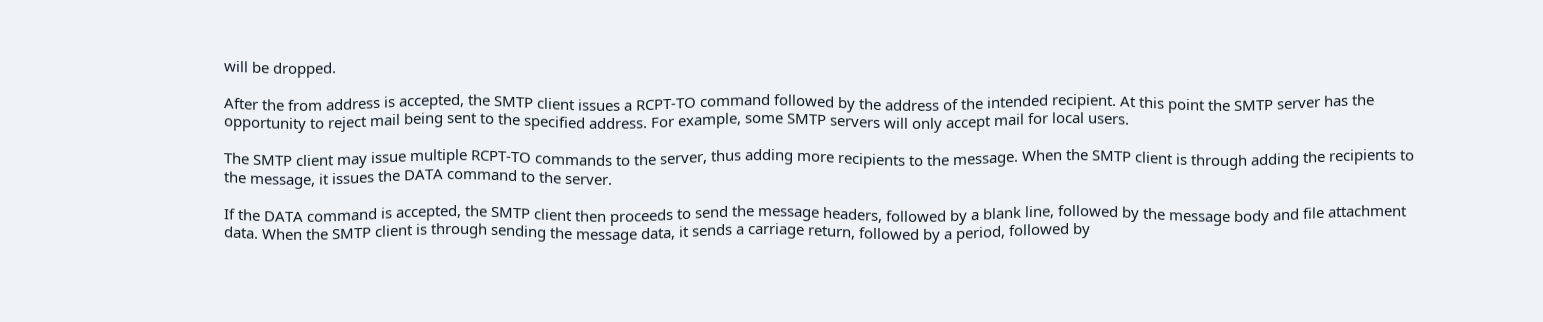will be dropped.

After the from address is accepted, the SMTP client issues a RCPT-TO command followed by the address of the intended recipient. At this point the SMTP server has the opportunity to reject mail being sent to the specified address. For example, some SMTP servers will only accept mail for local users.

The SMTP client may issue multiple RCPT-TO commands to the server, thus adding more recipients to the message. When the SMTP client is through adding the recipients to the message, it issues the DATA command to the server.

If the DATA command is accepted, the SMTP client then proceeds to send the message headers, followed by a blank line, followed by the message body and file attachment data. When the SMTP client is through sending the message data, it sends a carriage return, followed by a period, followed by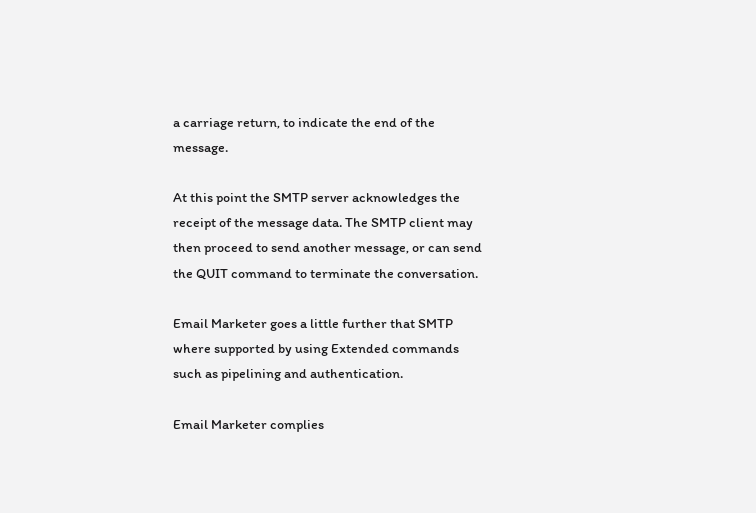a carriage return, to indicate the end of the message.

At this point the SMTP server acknowledges the receipt of the message data. The SMTP client may then proceed to send another message, or can send the QUIT command to terminate the conversation.

Email Marketer goes a little further that SMTP where supported by using Extended commands such as pipelining and authentication.

Email Marketer complies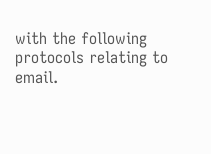with the following protocols relating to email.